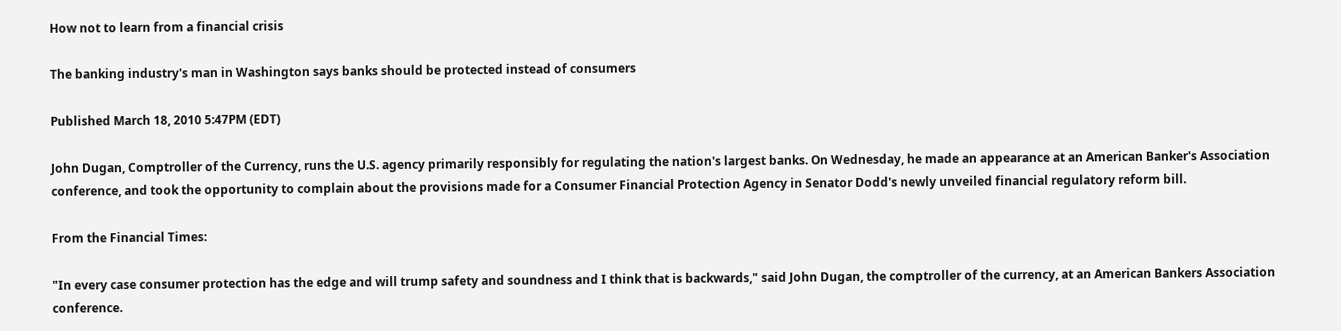How not to learn from a financial crisis

The banking industry's man in Washington says banks should be protected instead of consumers

Published March 18, 2010 5:47PM (EDT)

John Dugan, Comptroller of the Currency, runs the U.S. agency primarily responsibly for regulating the nation's largest banks. On Wednesday, he made an appearance at an American Banker's Association conference, and took the opportunity to complain about the provisions made for a Consumer Financial Protection Agency in Senator Dodd's newly unveiled financial regulatory reform bill.

From the Financial Times:

"In every case consumer protection has the edge and will trump safety and soundness and I think that is backwards," said John Dugan, the comptroller of the currency, at an American Bankers Association conference.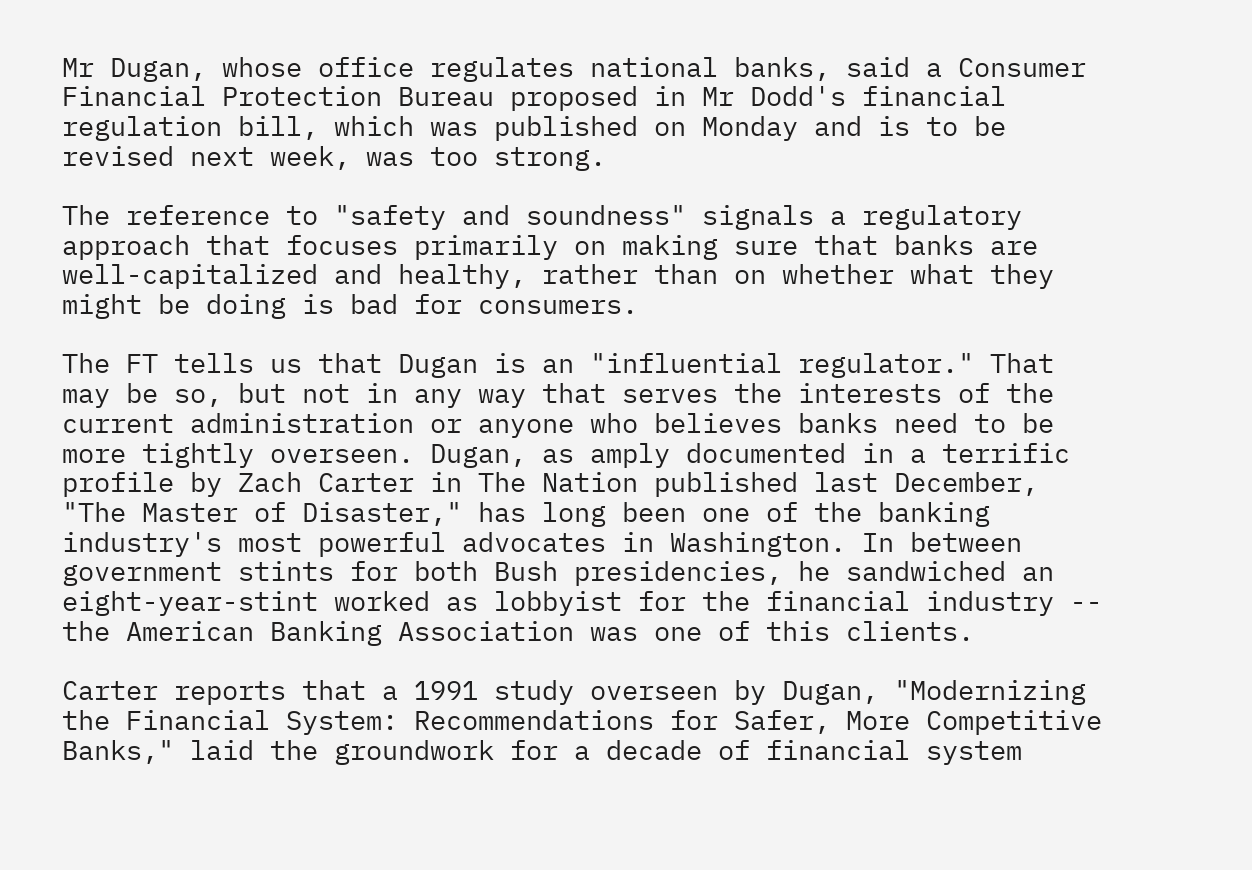Mr Dugan, whose office regulates national banks, said a Consumer Financial Protection Bureau proposed in Mr Dodd's financial regulation bill, which was published on Monday and is to be revised next week, was too strong.

The reference to "safety and soundness" signals a regulatory approach that focuses primarily on making sure that banks are well-capitalized and healthy, rather than on whether what they might be doing is bad for consumers.

The FT tells us that Dugan is an "influential regulator." That may be so, but not in any way that serves the interests of the current administration or anyone who believes banks need to be more tightly overseen. Dugan, as amply documented in a terrific profile by Zach Carter in The Nation published last December, "The Master of Disaster," has long been one of the banking industry's most powerful advocates in Washington. In between government stints for both Bush presidencies, he sandwiched an eight-year-stint worked as lobbyist for the financial industry -- the American Banking Association was one of this clients.

Carter reports that a 1991 study overseen by Dugan, "Modernizing the Financial System: Recommendations for Safer, More Competitive Banks," laid the groundwork for a decade of financial system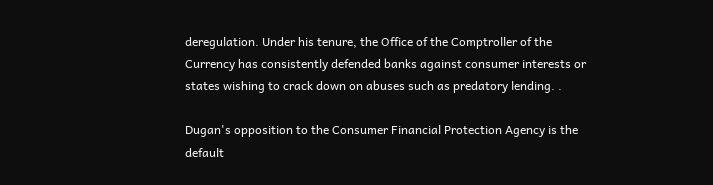deregulation. Under his tenure, the Office of the Comptroller of the Currency has consistently defended banks against consumer interests or states wishing to crack down on abuses such as predatory lending. .

Dugan's opposition to the Consumer Financial Protection Agency is the default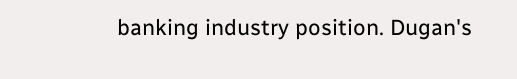banking industry position. Dugan's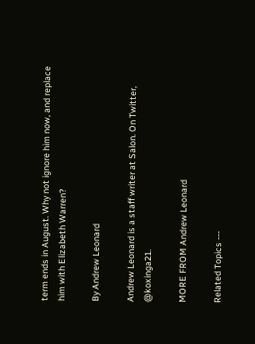term ends in August. Why not ignore him now, and replace him with Elizabeth Warren?

By Andrew Leonard

Andrew Leonard is a staff writer at Salon. On Twitter, @koxinga21.

MORE FROM Andrew Leonard

Related Topics ---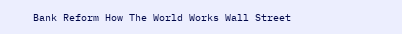Bank Reform How The World Works Wall Street